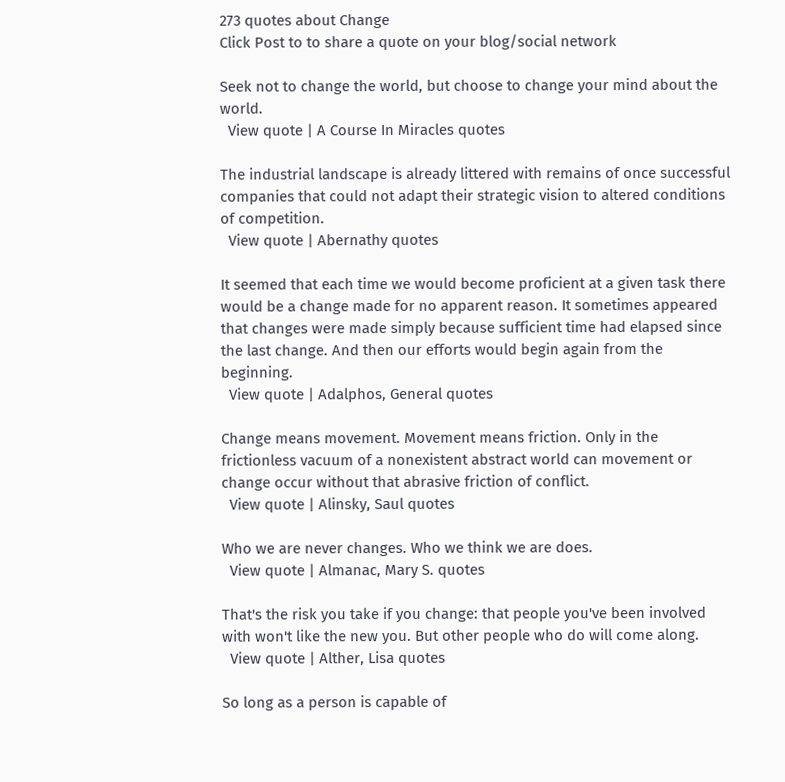273 quotes about Change
Click Post to to share a quote on your blog/social network

Seek not to change the world, but choose to change your mind about the world.
  View quote | A Course In Miracles quotes

The industrial landscape is already littered with remains of once successful companies that could not adapt their strategic vision to altered conditions of competition.
  View quote | Abernathy quotes

It seemed that each time we would become proficient at a given task there would be a change made for no apparent reason. It sometimes appeared that changes were made simply because sufficient time had elapsed since the last change. And then our efforts would begin again from the beginning.
  View quote | Adalphos, General quotes

Change means movement. Movement means friction. Only in the frictionless vacuum of a nonexistent abstract world can movement or change occur without that abrasive friction of conflict.
  View quote | Alinsky, Saul quotes

Who we are never changes. Who we think we are does.
  View quote | Almanac, Mary S. quotes

That's the risk you take if you change: that people you've been involved with won't like the new you. But other people who do will come along.
  View quote | Alther, Lisa quotes

So long as a person is capable of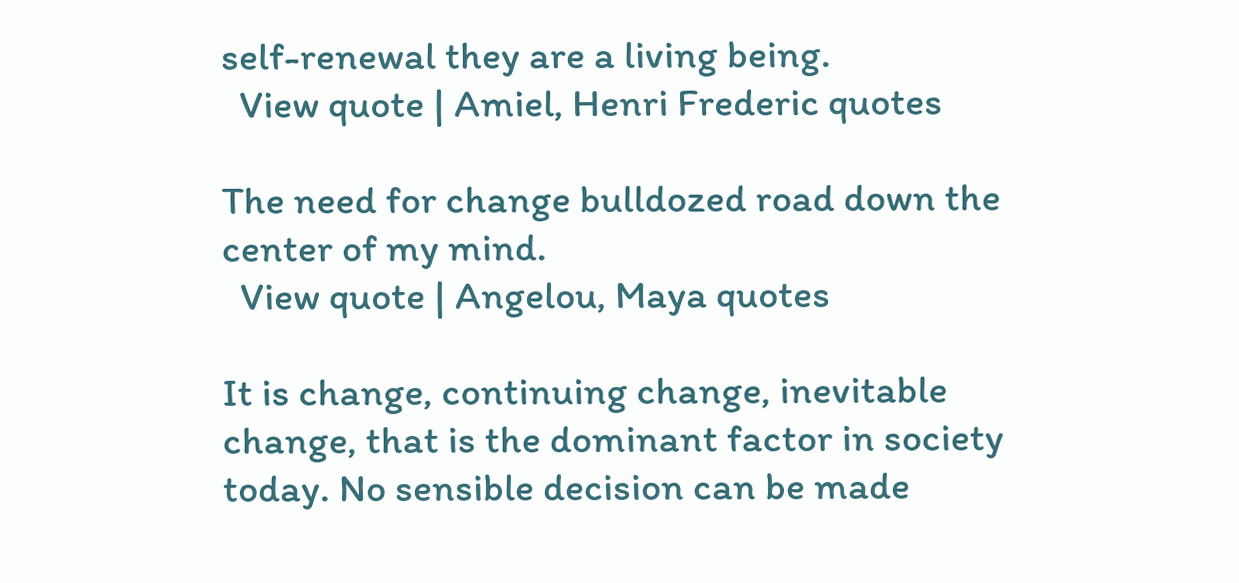self-renewal they are a living being.
  View quote | Amiel, Henri Frederic quotes

The need for change bulldozed road down the center of my mind.
  View quote | Angelou, Maya quotes

It is change, continuing change, inevitable change, that is the dominant factor in society today. No sensible decision can be made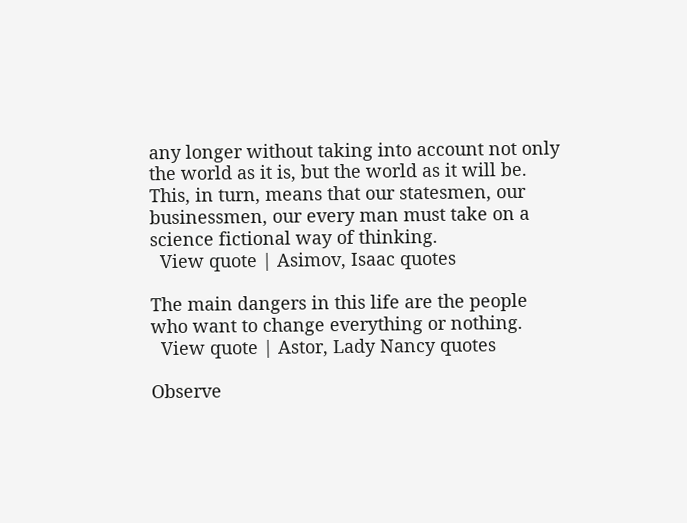any longer without taking into account not only the world as it is, but the world as it will be. This, in turn, means that our statesmen, our businessmen, our every man must take on a science fictional way of thinking.
  View quote | Asimov, Isaac quotes

The main dangers in this life are the people who want to change everything or nothing.
  View quote | Astor, Lady Nancy quotes

Observe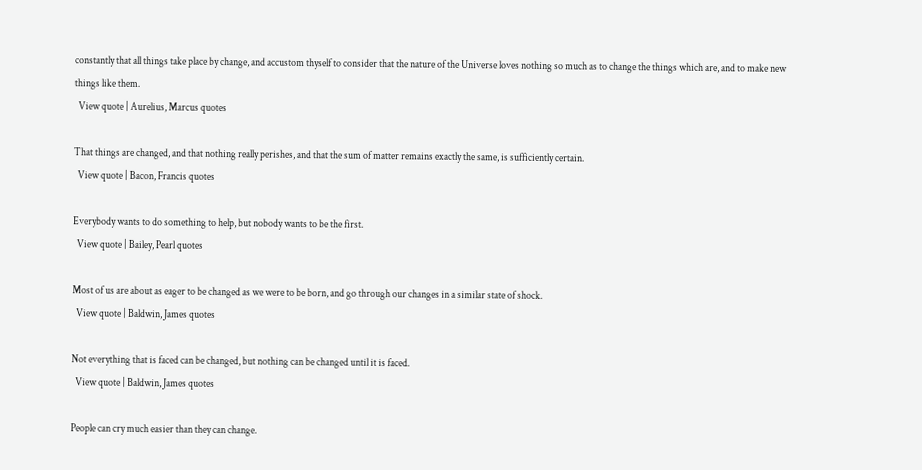constantly that all things take place by change, and accustom thyself to consider that the nature of the Universe loves nothing so much as to change the things which are, and to make new things like them.
  View quote | Aurelius, Marcus quotes

That things are changed, and that nothing really perishes, and that the sum of matter remains exactly the same, is sufficiently certain.
  View quote | Bacon, Francis quotes

Everybody wants to do something to help, but nobody wants to be the first.
  View quote | Bailey, Pearl quotes

Most of us are about as eager to be changed as we were to be born, and go through our changes in a similar state of shock.
  View quote | Baldwin, James quotes

Not everything that is faced can be changed, but nothing can be changed until it is faced.
  View quote | Baldwin, James quotes

People can cry much easier than they can change.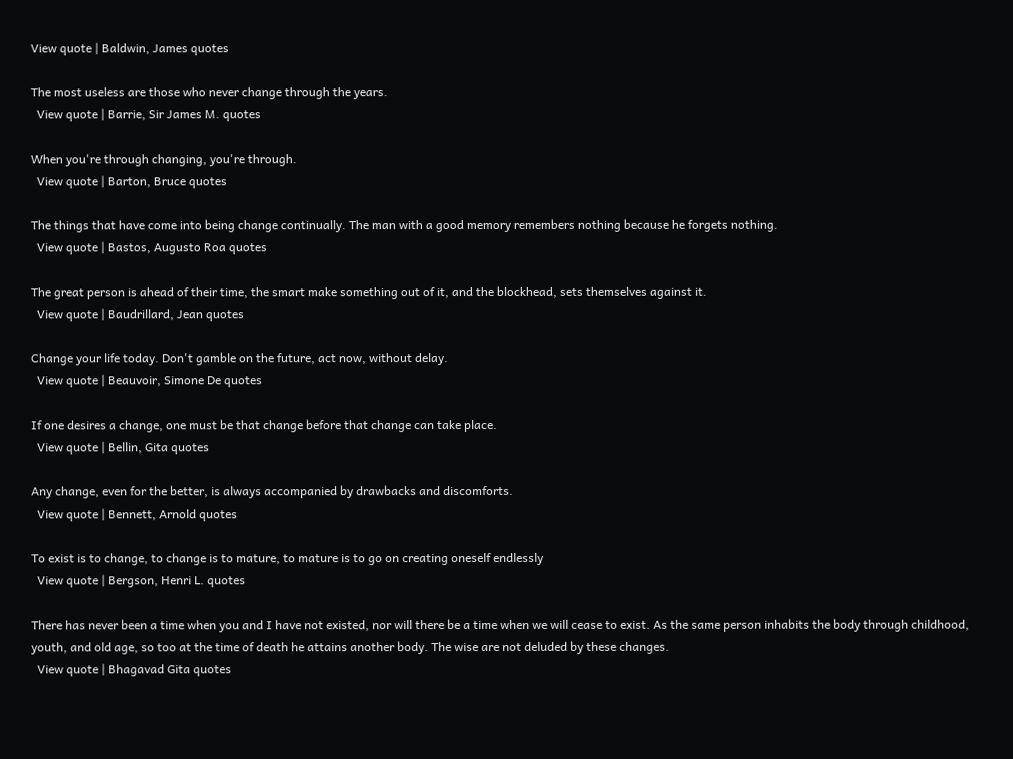View quote | Baldwin, James quotes

The most useless are those who never change through the years.
  View quote | Barrie, Sir James M. quotes

When you're through changing, you're through.
  View quote | Barton, Bruce quotes

The things that have come into being change continually. The man with a good memory remembers nothing because he forgets nothing.
  View quote | Bastos, Augusto Roa quotes

The great person is ahead of their time, the smart make something out of it, and the blockhead, sets themselves against it.
  View quote | Baudrillard, Jean quotes

Change your life today. Don't gamble on the future, act now, without delay.
  View quote | Beauvoir, Simone De quotes

If one desires a change, one must be that change before that change can take place.
  View quote | Bellin, Gita quotes

Any change, even for the better, is always accompanied by drawbacks and discomforts.
  View quote | Bennett, Arnold quotes

To exist is to change, to change is to mature, to mature is to go on creating oneself endlessly
  View quote | Bergson, Henri L. quotes

There has never been a time when you and I have not existed, nor will there be a time when we will cease to exist. As the same person inhabits the body through childhood, youth, and old age, so too at the time of death he attains another body. The wise are not deluded by these changes.
  View quote | Bhagavad Gita quotes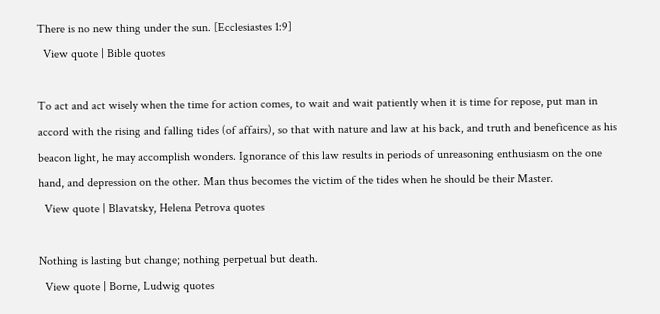There is no new thing under the sun. [Ecclesiastes 1:9]
  View quote | Bible quotes

To act and act wisely when the time for action comes, to wait and wait patiently when it is time for repose, put man in accord with the rising and falling tides (of affairs), so that with nature and law at his back, and truth and beneficence as his beacon light, he may accomplish wonders. Ignorance of this law results in periods of unreasoning enthusiasm on the one hand, and depression on the other. Man thus becomes the victim of the tides when he should be their Master.
  View quote | Blavatsky, Helena Petrova quotes

Nothing is lasting but change; nothing perpetual but death.
  View quote | Borne, Ludwig quotes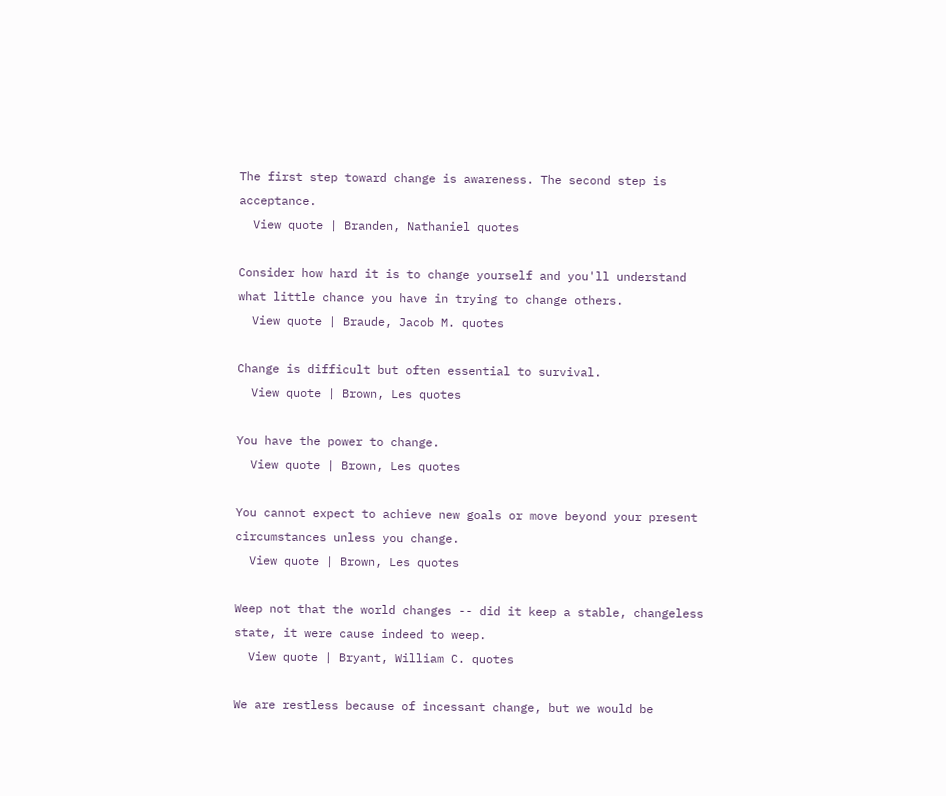The first step toward change is awareness. The second step is acceptance.
  View quote | Branden, Nathaniel quotes

Consider how hard it is to change yourself and you'll understand what little chance you have in trying to change others.
  View quote | Braude, Jacob M. quotes

Change is difficult but often essential to survival.
  View quote | Brown, Les quotes

You have the power to change.
  View quote | Brown, Les quotes

You cannot expect to achieve new goals or move beyond your present circumstances unless you change.
  View quote | Brown, Les quotes

Weep not that the world changes -- did it keep a stable, changeless state, it were cause indeed to weep.
  View quote | Bryant, William C. quotes

We are restless because of incessant change, but we would be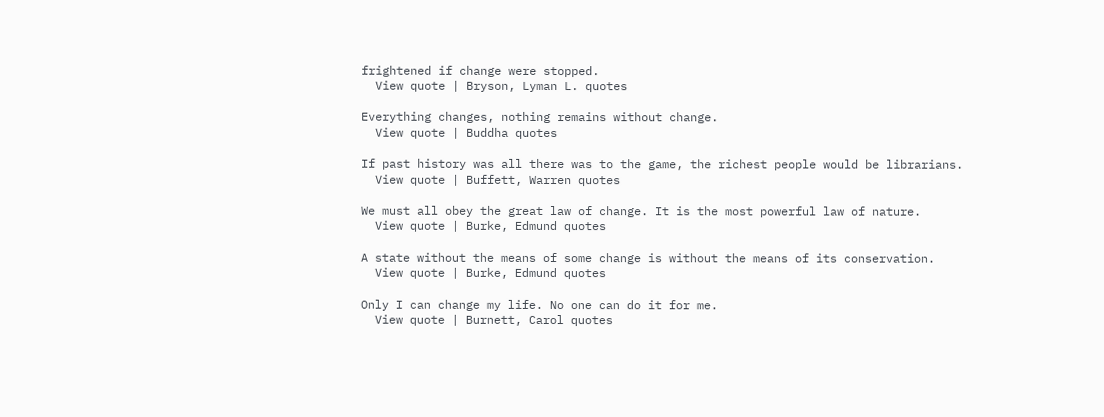frightened if change were stopped.
  View quote | Bryson, Lyman L. quotes

Everything changes, nothing remains without change.
  View quote | Buddha quotes

If past history was all there was to the game, the richest people would be librarians.
  View quote | Buffett, Warren quotes

We must all obey the great law of change. It is the most powerful law of nature.
  View quote | Burke, Edmund quotes

A state without the means of some change is without the means of its conservation.
  View quote | Burke, Edmund quotes

Only I can change my life. No one can do it for me.
  View quote | Burnett, Carol quotes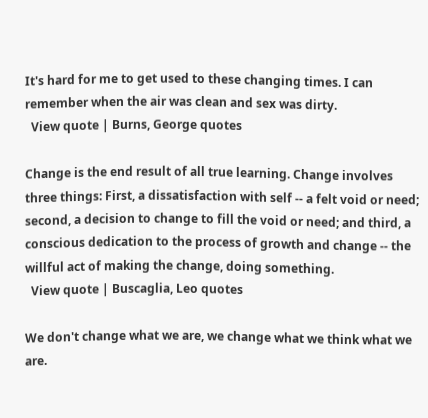It's hard for me to get used to these changing times. I can remember when the air was clean and sex was dirty.
  View quote | Burns, George quotes

Change is the end result of all true learning. Change involves three things: First, a dissatisfaction with self -- a felt void or need; second, a decision to change to fill the void or need; and third, a conscious dedication to the process of growth and change -- the willful act of making the change, doing something.
  View quote | Buscaglia, Leo quotes

We don't change what we are, we change what we think what we are.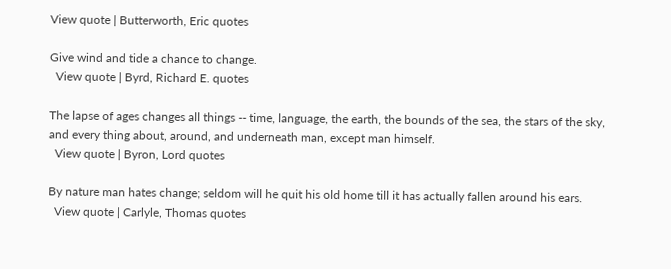View quote | Butterworth, Eric quotes

Give wind and tide a chance to change.
  View quote | Byrd, Richard E. quotes

The lapse of ages changes all things -- time, language, the earth, the bounds of the sea, the stars of the sky, and every thing about, around, and underneath man, except man himself.
  View quote | Byron, Lord quotes

By nature man hates change; seldom will he quit his old home till it has actually fallen around his ears.
  View quote | Carlyle, Thomas quotes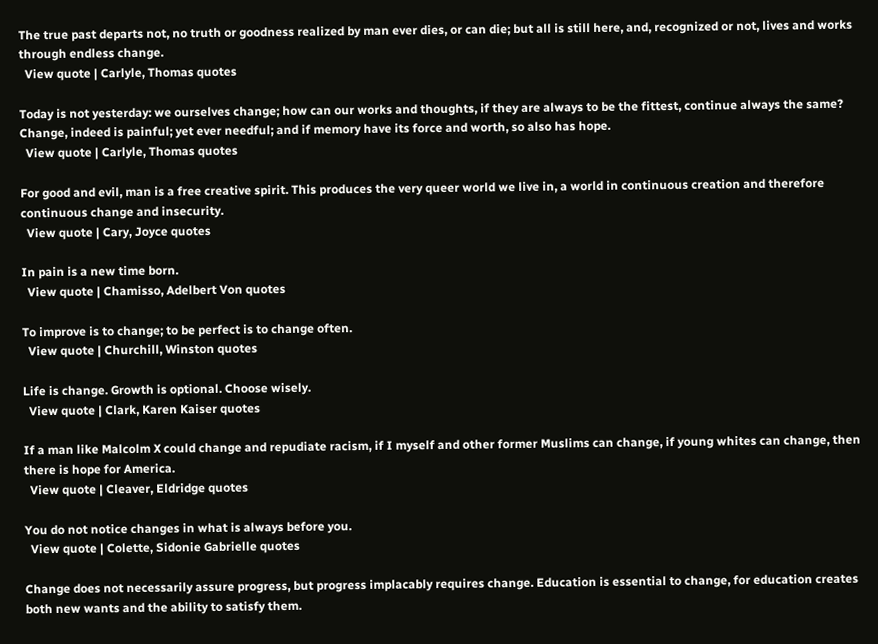The true past departs not, no truth or goodness realized by man ever dies, or can die; but all is still here, and, recognized or not, lives and works through endless change.
  View quote | Carlyle, Thomas quotes

Today is not yesterday: we ourselves change; how can our works and thoughts, if they are always to be the fittest, continue always the same? Change, indeed is painful; yet ever needful; and if memory have its force and worth, so also has hope.
  View quote | Carlyle, Thomas quotes

For good and evil, man is a free creative spirit. This produces the very queer world we live in, a world in continuous creation and therefore continuous change and insecurity.
  View quote | Cary, Joyce quotes

In pain is a new time born.
  View quote | Chamisso, Adelbert Von quotes

To improve is to change; to be perfect is to change often.
  View quote | Churchill, Winston quotes

Life is change. Growth is optional. Choose wisely.
  View quote | Clark, Karen Kaiser quotes

If a man like Malcolm X could change and repudiate racism, if I myself and other former Muslims can change, if young whites can change, then there is hope for America.
  View quote | Cleaver, Eldridge quotes

You do not notice changes in what is always before you.
  View quote | Colette, Sidonie Gabrielle quotes

Change does not necessarily assure progress, but progress implacably requires change. Education is essential to change, for education creates both new wants and the ability to satisfy them.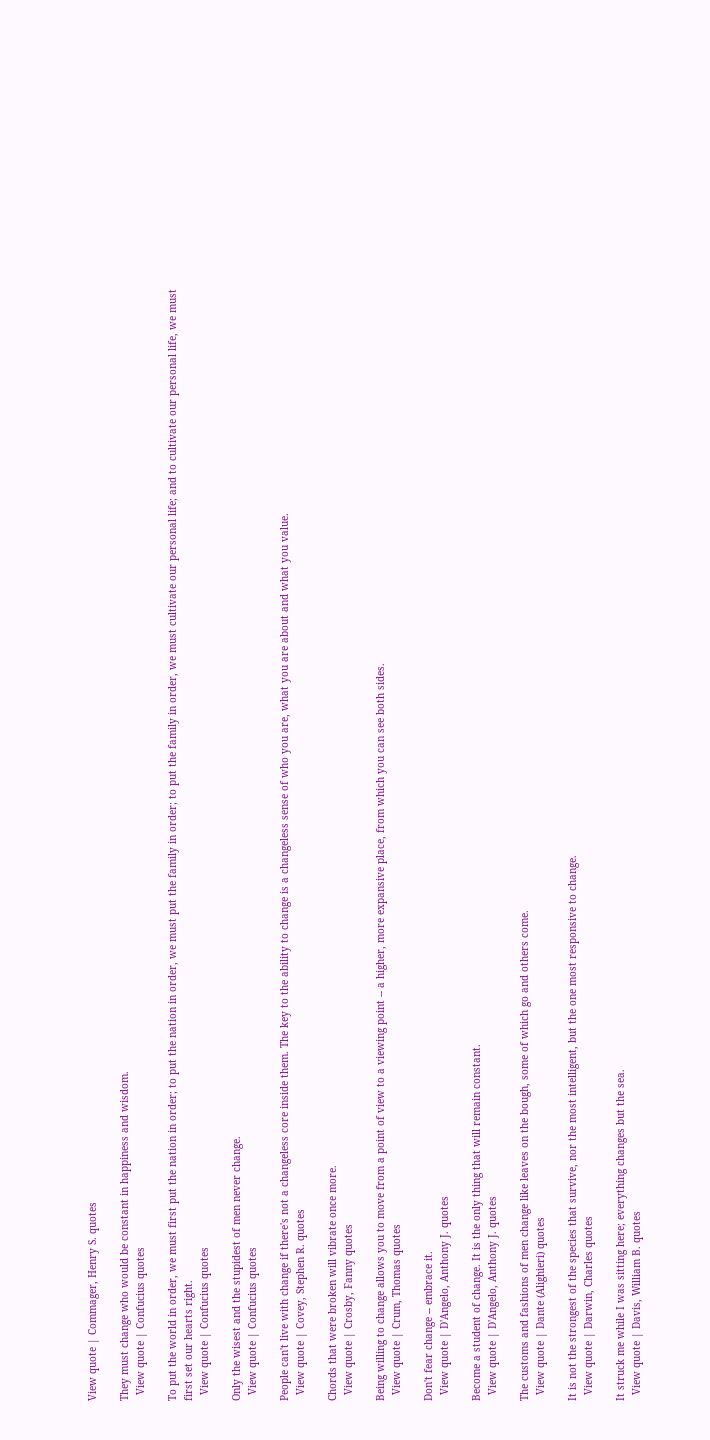View quote | Commager, Henry S. quotes

They must change who would be constant in happiness and wisdom.
  View quote | Confucius quotes

To put the world in order, we must first put the nation in order; to put the nation in order, we must put the family in order; to put the family in order, we must cultivate our personal life; and to cultivate our personal life, we must first set our hearts right.
  View quote | Confucius quotes

Only the wisest and the stupidest of men never change.
  View quote | Confucius quotes

People can't live with change if there's not a changeless core inside them. The key to the ability to change is a changeless sense of who you are, what you are about and what you value.
  View quote | Covey, Stephen R. quotes

Chords that were broken will vibrate once more.
  View quote | Crosby, Fanny quotes

Being willing to change allows you to move from a point of view to a viewing point -- a higher, more expansive place, from which you can see both sides.
  View quote | Crum, Thomas quotes

Don't fear change -- embrace it.
  View quote | D'Angelo, Anthony J. quotes

Become a student of change. It is the only thing that will remain constant.
  View quote | D'Angelo, Anthony J. quotes

The customs and fashions of men change like leaves on the bough, some of which go and others come.
  View quote | Dante (Alighieri) quotes

It is not the strongest of the species that survive, nor the most intelligent, but the one most responsive to change.
  View quote | Darwin, Charles quotes

It struck me while I was sitting here; everything changes but the sea.
  View quote | Davis, William B. quotes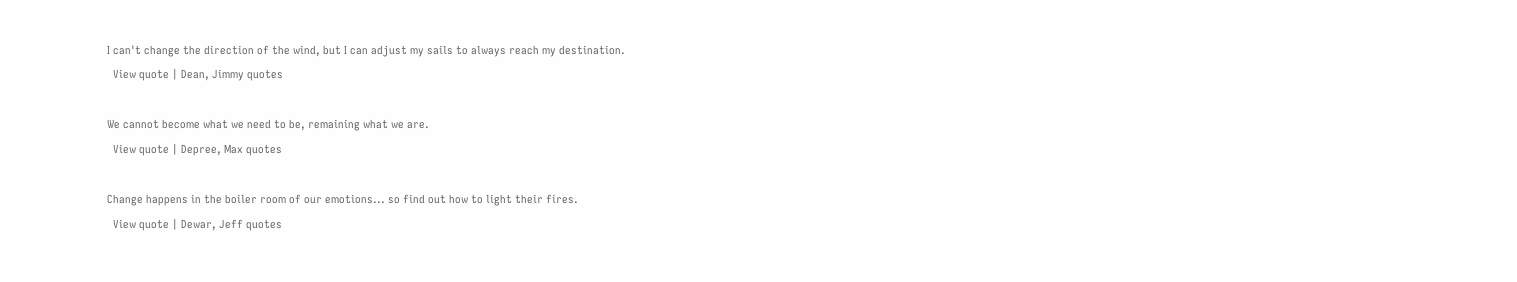I can't change the direction of the wind, but I can adjust my sails to always reach my destination.
  View quote | Dean, Jimmy quotes

We cannot become what we need to be, remaining what we are.
  View quote | Depree, Max quotes

Change happens in the boiler room of our emotions... so find out how to light their fires.
  View quote | Dewar, Jeff quotes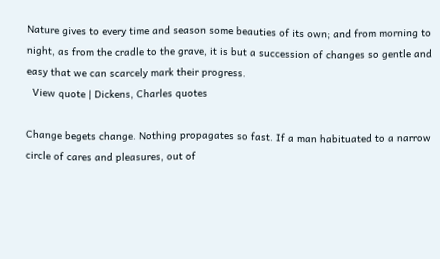Nature gives to every time and season some beauties of its own; and from morning to night, as from the cradle to the grave, it is but a succession of changes so gentle and easy that we can scarcely mark their progress.
  View quote | Dickens, Charles quotes

Change begets change. Nothing propagates so fast. If a man habituated to a narrow circle of cares and pleasures, out of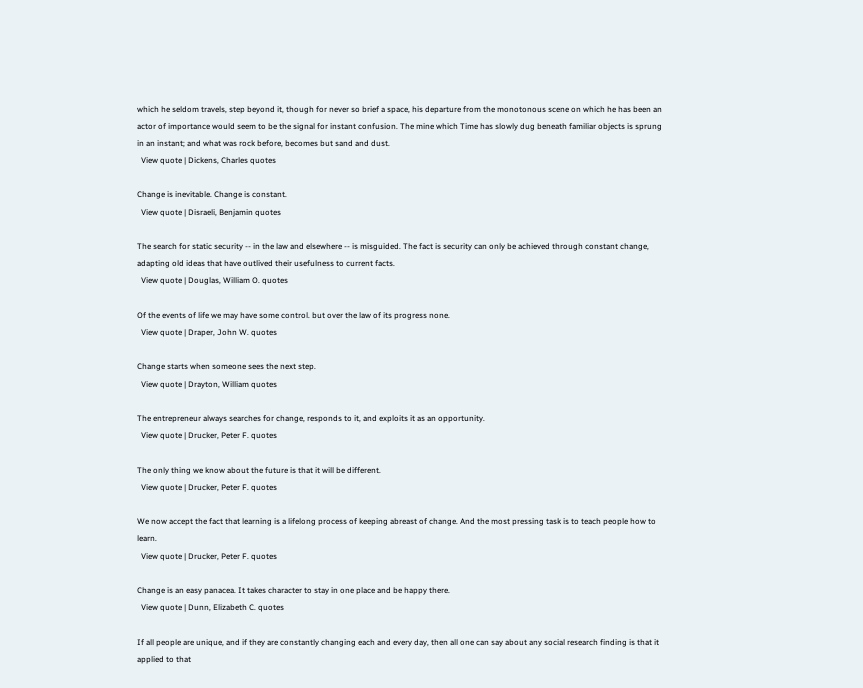which he seldom travels, step beyond it, though for never so brief a space, his departure from the monotonous scene on which he has been an actor of importance would seem to be the signal for instant confusion. The mine which Time has slowly dug beneath familiar objects is sprung in an instant; and what was rock before, becomes but sand and dust.
  View quote | Dickens, Charles quotes

Change is inevitable. Change is constant.
  View quote | Disraeli, Benjamin quotes

The search for static security -- in the law and elsewhere -- is misguided. The fact is security can only be achieved through constant change, adapting old ideas that have outlived their usefulness to current facts.
  View quote | Douglas, William O. quotes

Of the events of life we may have some control. but over the law of its progress none.
  View quote | Draper, John W. quotes

Change starts when someone sees the next step.
  View quote | Drayton, William quotes

The entrepreneur always searches for change, responds to it, and exploits it as an opportunity.
  View quote | Drucker, Peter F. quotes

The only thing we know about the future is that it will be different.
  View quote | Drucker, Peter F. quotes

We now accept the fact that learning is a lifelong process of keeping abreast of change. And the most pressing task is to teach people how to learn.
  View quote | Drucker, Peter F. quotes

Change is an easy panacea. It takes character to stay in one place and be happy there.
  View quote | Dunn, Elizabeth C. quotes

If all people are unique, and if they are constantly changing each and every day, then all one can say about any social research finding is that it applied to that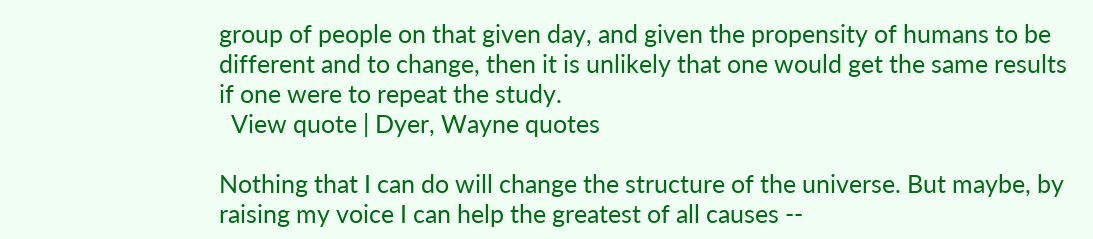group of people on that given day, and given the propensity of humans to be different and to change, then it is unlikely that one would get the same results if one were to repeat the study.
  View quote | Dyer, Wayne quotes

Nothing that I can do will change the structure of the universe. But maybe, by raising my voice I can help the greatest of all causes --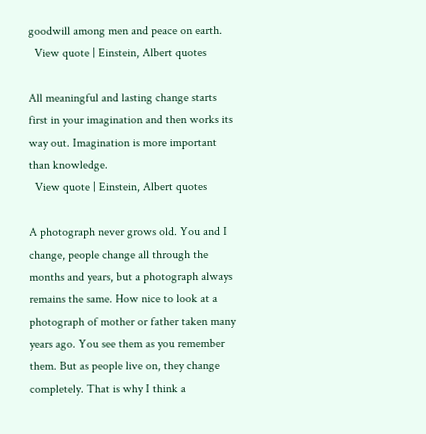goodwill among men and peace on earth.
  View quote | Einstein, Albert quotes

All meaningful and lasting change starts first in your imagination and then works its way out. Imagination is more important than knowledge.
  View quote | Einstein, Albert quotes

A photograph never grows old. You and I change, people change all through the months and years, but a photograph always remains the same. How nice to look at a photograph of mother or father taken many years ago. You see them as you remember them. But as people live on, they change completely. That is why I think a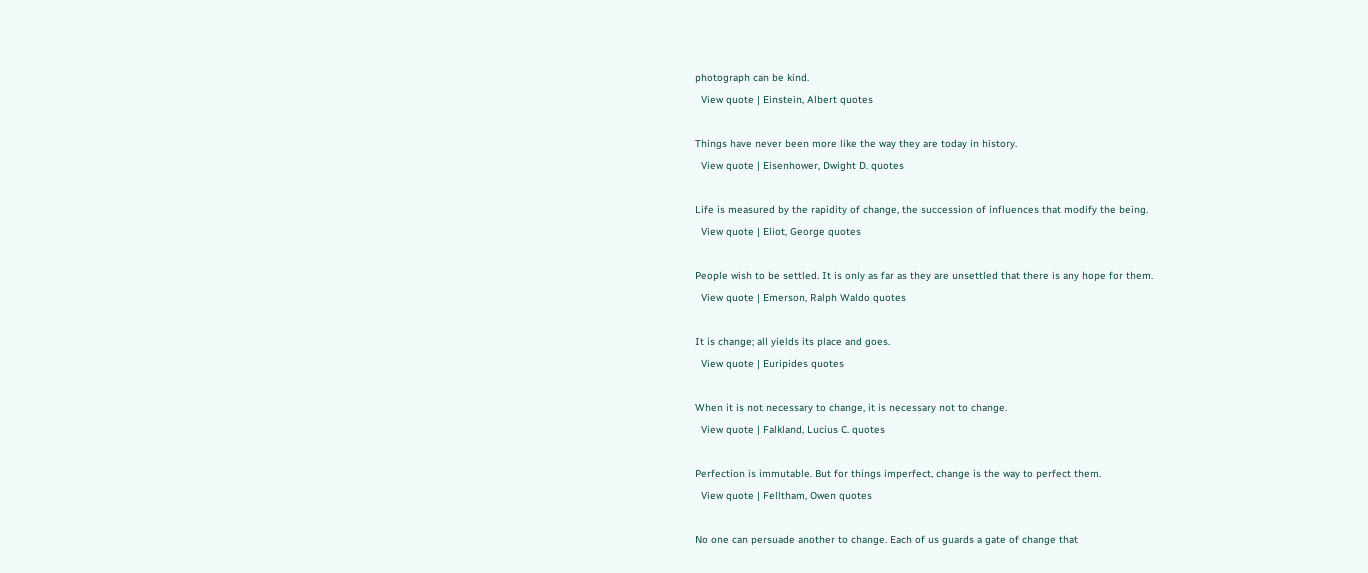photograph can be kind.
  View quote | Einstein, Albert quotes

Things have never been more like the way they are today in history.
  View quote | Eisenhower, Dwight D. quotes

Life is measured by the rapidity of change, the succession of influences that modify the being.
  View quote | Eliot, George quotes

People wish to be settled. It is only as far as they are unsettled that there is any hope for them.
  View quote | Emerson, Ralph Waldo quotes

It is change; all yields its place and goes.
  View quote | Euripides quotes

When it is not necessary to change, it is necessary not to change.
  View quote | Falkland, Lucius C. quotes

Perfection is immutable. But for things imperfect, change is the way to perfect them.
  View quote | Felltham, Owen quotes

No one can persuade another to change. Each of us guards a gate of change that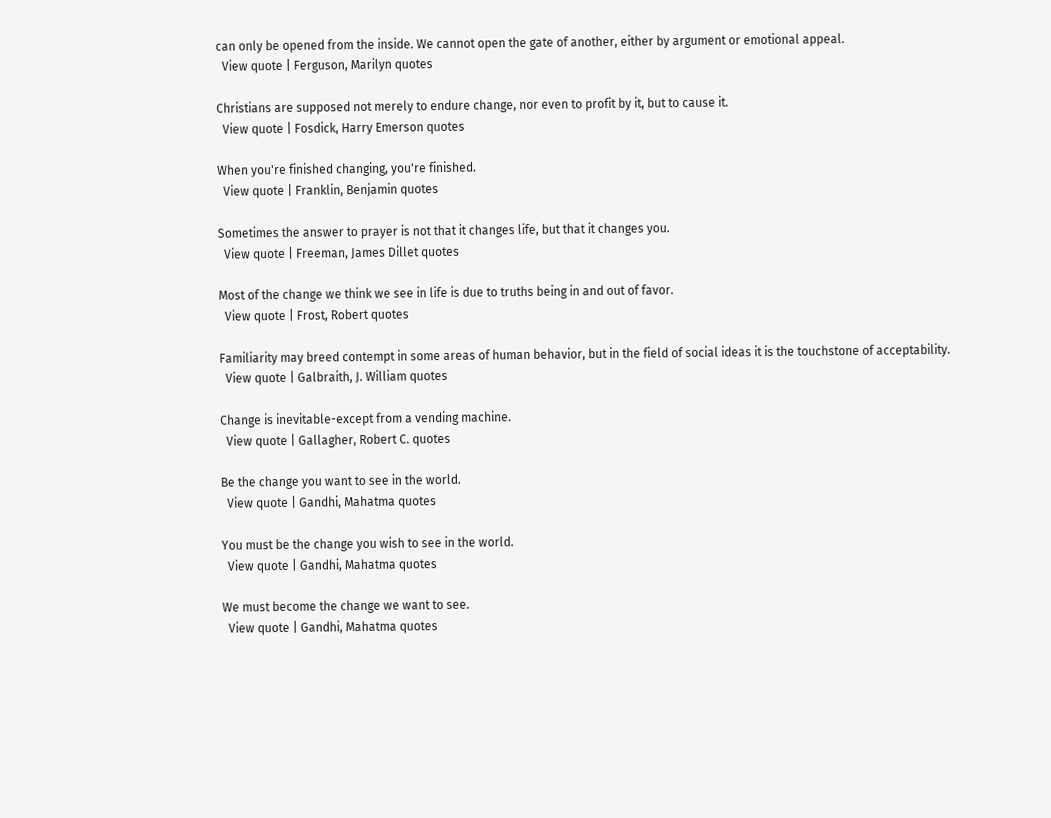can only be opened from the inside. We cannot open the gate of another, either by argument or emotional appeal.
  View quote | Ferguson, Marilyn quotes

Christians are supposed not merely to endure change, nor even to profit by it, but to cause it.
  View quote | Fosdick, Harry Emerson quotes

When you're finished changing, you're finished.
  View quote | Franklin, Benjamin quotes

Sometimes the answer to prayer is not that it changes life, but that it changes you.
  View quote | Freeman, James Dillet quotes

Most of the change we think we see in life is due to truths being in and out of favor.
  View quote | Frost, Robert quotes

Familiarity may breed contempt in some areas of human behavior, but in the field of social ideas it is the touchstone of acceptability.
  View quote | Galbraith, J. William quotes

Change is inevitable-except from a vending machine.
  View quote | Gallagher, Robert C. quotes

Be the change you want to see in the world.
  View quote | Gandhi, Mahatma quotes

You must be the change you wish to see in the world.
  View quote | Gandhi, Mahatma quotes

We must become the change we want to see.
  View quote | Gandhi, Mahatma quotes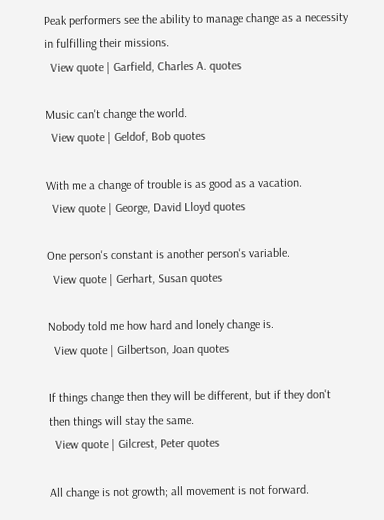Peak performers see the ability to manage change as a necessity in fulfilling their missions.
  View quote | Garfield, Charles A. quotes

Music can't change the world.
  View quote | Geldof, Bob quotes

With me a change of trouble is as good as a vacation.
  View quote | George, David Lloyd quotes

One person's constant is another person's variable.
  View quote | Gerhart, Susan quotes

Nobody told me how hard and lonely change is.
  View quote | Gilbertson, Joan quotes

If things change then they will be different, but if they don't then things will stay the same.
  View quote | Gilcrest, Peter quotes

All change is not growth; all movement is not forward.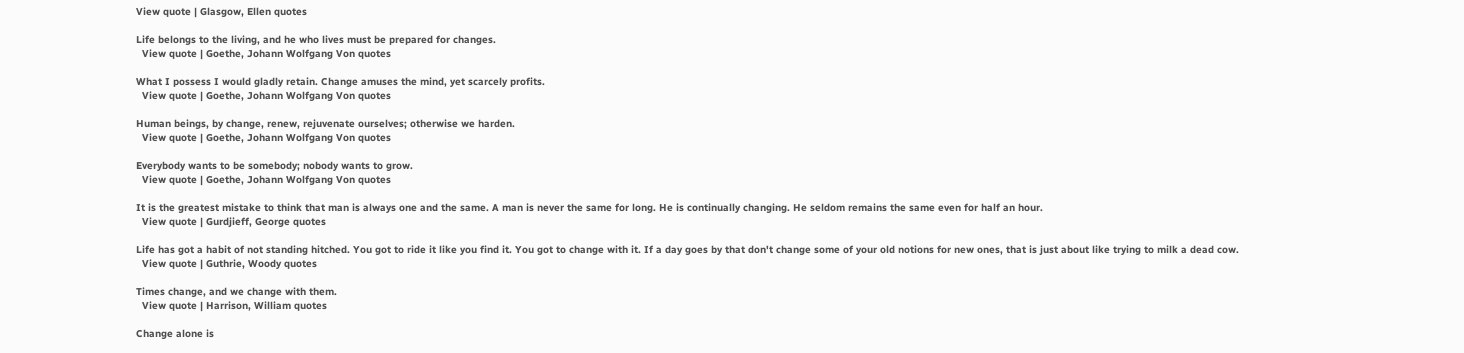View quote | Glasgow, Ellen quotes

Life belongs to the living, and he who lives must be prepared for changes.
  View quote | Goethe, Johann Wolfgang Von quotes

What I possess I would gladly retain. Change amuses the mind, yet scarcely profits.
  View quote | Goethe, Johann Wolfgang Von quotes

Human beings, by change, renew, rejuvenate ourselves; otherwise we harden.
  View quote | Goethe, Johann Wolfgang Von quotes

Everybody wants to be somebody; nobody wants to grow.
  View quote | Goethe, Johann Wolfgang Von quotes

It is the greatest mistake to think that man is always one and the same. A man is never the same for long. He is continually changing. He seldom remains the same even for half an hour.
  View quote | Gurdjieff, George quotes

Life has got a habit of not standing hitched. You got to ride it like you find it. You got to change with it. If a day goes by that don't change some of your old notions for new ones, that is just about like trying to milk a dead cow.
  View quote | Guthrie, Woody quotes

Times change, and we change with them.
  View quote | Harrison, William quotes

Change alone is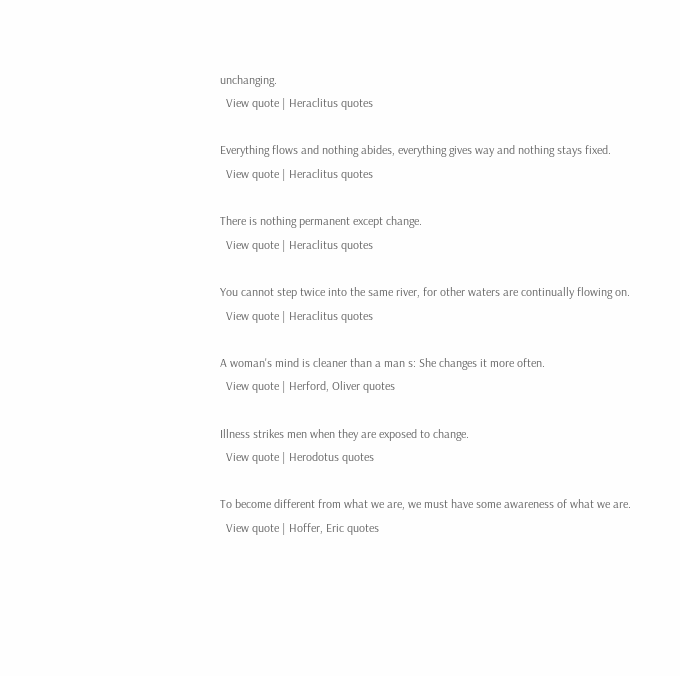unchanging.
  View quote | Heraclitus quotes

Everything flows and nothing abides, everything gives way and nothing stays fixed.
  View quote | Heraclitus quotes

There is nothing permanent except change.
  View quote | Heraclitus quotes

You cannot step twice into the same river, for other waters are continually flowing on.
  View quote | Heraclitus quotes

A woman's mind is cleaner than a man s: She changes it more often.
  View quote | Herford, Oliver quotes

Illness strikes men when they are exposed to change.
  View quote | Herodotus quotes

To become different from what we are, we must have some awareness of what we are.
  View quote | Hoffer, Eric quotes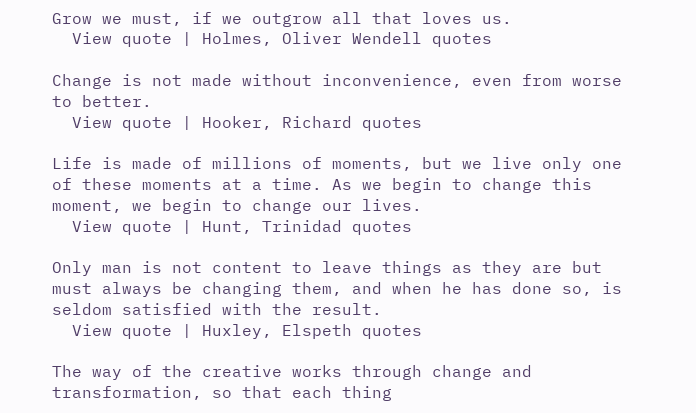Grow we must, if we outgrow all that loves us.
  View quote | Holmes, Oliver Wendell quotes

Change is not made without inconvenience, even from worse to better.
  View quote | Hooker, Richard quotes

Life is made of millions of moments, but we live only one of these moments at a time. As we begin to change this moment, we begin to change our lives.
  View quote | Hunt, Trinidad quotes

Only man is not content to leave things as they are but must always be changing them, and when he has done so, is seldom satisfied with the result.
  View quote | Huxley, Elspeth quotes

The way of the creative works through change and transformation, so that each thing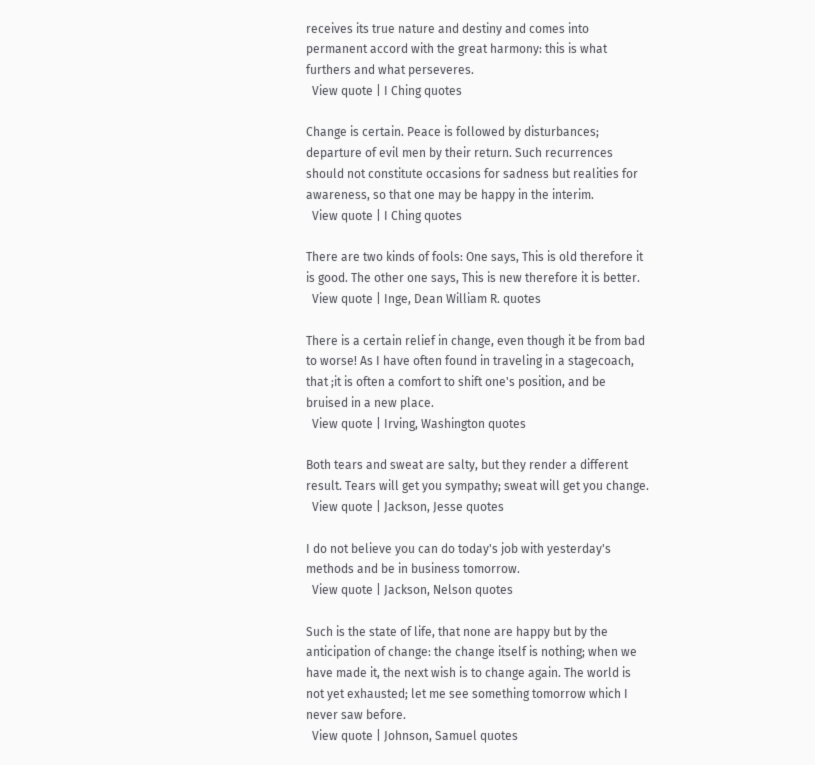receives its true nature and destiny and comes into permanent accord with the great harmony: this is what furthers and what perseveres.
  View quote | I Ching quotes

Change is certain. Peace is followed by disturbances; departure of evil men by their return. Such recurrences should not constitute occasions for sadness but realities for awareness, so that one may be happy in the interim.
  View quote | I Ching quotes

There are two kinds of fools: One says, This is old therefore it is good. The other one says, This is new therefore it is better.
  View quote | Inge, Dean William R. quotes

There is a certain relief in change, even though it be from bad to worse! As I have often found in traveling in a stagecoach, that ;it is often a comfort to shift one's position, and be bruised in a new place.
  View quote | Irving, Washington quotes

Both tears and sweat are salty, but they render a different result. Tears will get you sympathy; sweat will get you change.
  View quote | Jackson, Jesse quotes

I do not believe you can do today's job with yesterday's methods and be in business tomorrow.
  View quote | Jackson, Nelson quotes

Such is the state of life, that none are happy but by the anticipation of change: the change itself is nothing; when we have made it, the next wish is to change again. The world is not yet exhausted; let me see something tomorrow which I never saw before.
  View quote | Johnson, Samuel quotes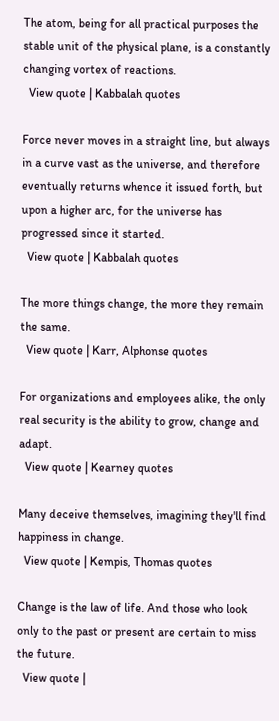The atom, being for all practical purposes the stable unit of the physical plane, is a constantly changing vortex of reactions.
  View quote | Kabbalah quotes

Force never moves in a straight line, but always in a curve vast as the universe, and therefore eventually returns whence it issued forth, but upon a higher arc, for the universe has progressed since it started.
  View quote | Kabbalah quotes

The more things change, the more they remain the same.
  View quote | Karr, Alphonse quotes

For organizations and employees alike, the only real security is the ability to grow, change and adapt.
  View quote | Kearney quotes

Many deceive themselves, imagining they'll find happiness in change.
  View quote | Kempis, Thomas quotes

Change is the law of life. And those who look only to the past or present are certain to miss the future.
  View quote |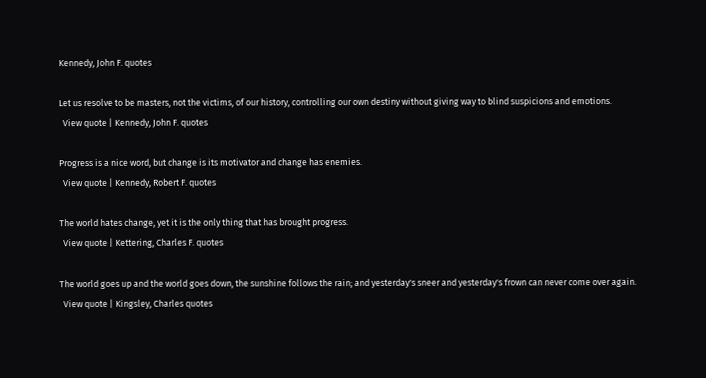Kennedy, John F. quotes

Let us resolve to be masters, not the victims, of our history, controlling our own destiny without giving way to blind suspicions and emotions.
  View quote | Kennedy, John F. quotes

Progress is a nice word, but change is its motivator and change has enemies.
  View quote | Kennedy, Robert F. quotes

The world hates change, yet it is the only thing that has brought progress.
  View quote | Kettering, Charles F. quotes

The world goes up and the world goes down, the sunshine follows the rain; and yesterday's sneer and yesterday's frown can never come over again.
  View quote | Kingsley, Charles quotes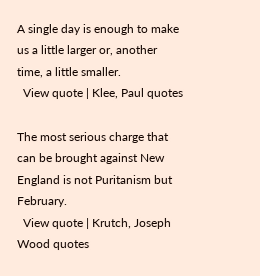A single day is enough to make us a little larger or, another time, a little smaller.
  View quote | Klee, Paul quotes

The most serious charge that can be brought against New England is not Puritanism but February.
  View quote | Krutch, Joseph Wood quotes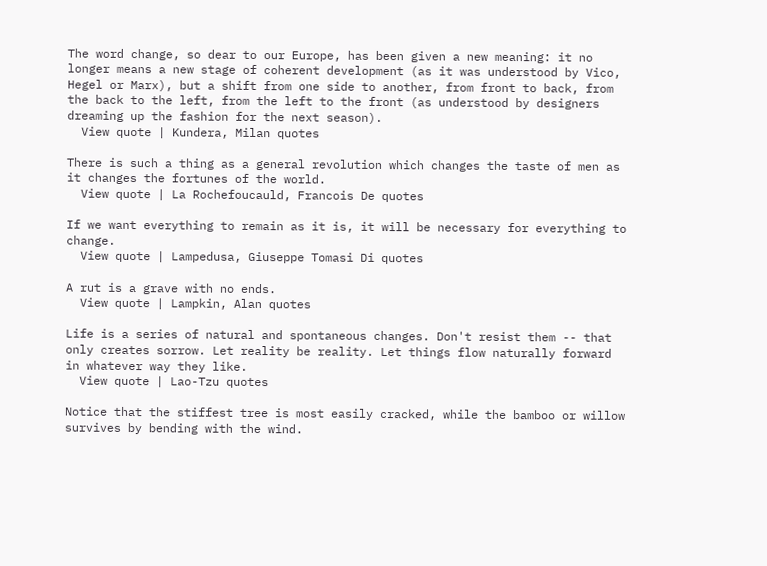The word change, so dear to our Europe, has been given a new meaning: it no longer means a new stage of coherent development (as it was understood by Vico, Hegel or Marx), but a shift from one side to another, from front to back, from the back to the left, from the left to the front (as understood by designers dreaming up the fashion for the next season).
  View quote | Kundera, Milan quotes

There is such a thing as a general revolution which changes the taste of men as it changes the fortunes of the world.
  View quote | La Rochefoucauld, Francois De quotes

If we want everything to remain as it is, it will be necessary for everything to change.
  View quote | Lampedusa, Giuseppe Tomasi Di quotes

A rut is a grave with no ends.
  View quote | Lampkin, Alan quotes

Life is a series of natural and spontaneous changes. Don't resist them -- that only creates sorrow. Let reality be reality. Let things flow naturally forward in whatever way they like.
  View quote | Lao-Tzu quotes

Notice that the stiffest tree is most easily cracked, while the bamboo or willow survives by bending with the wind.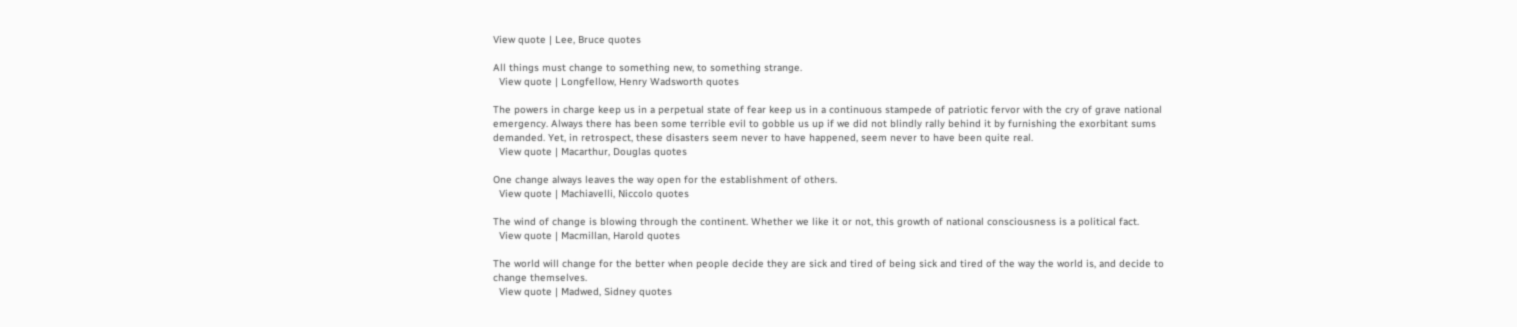View quote | Lee, Bruce quotes

All things must change to something new, to something strange.
  View quote | Longfellow, Henry Wadsworth quotes

The powers in charge keep us in a perpetual state of fear keep us in a continuous stampede of patriotic fervor with the cry of grave national emergency. Always there has been some terrible evil to gobble us up if we did not blindly rally behind it by furnishing the exorbitant sums demanded. Yet, in retrospect, these disasters seem never to have happened, seem never to have been quite real.
  View quote | Macarthur, Douglas quotes

One change always leaves the way open for the establishment of others.
  View quote | Machiavelli, Niccolo quotes

The wind of change is blowing through the continent. Whether we like it or not, this growth of national consciousness is a political fact.
  View quote | Macmillan, Harold quotes

The world will change for the better when people decide they are sick and tired of being sick and tired of the way the world is, and decide to change themselves.
  View quote | Madwed, Sidney quotes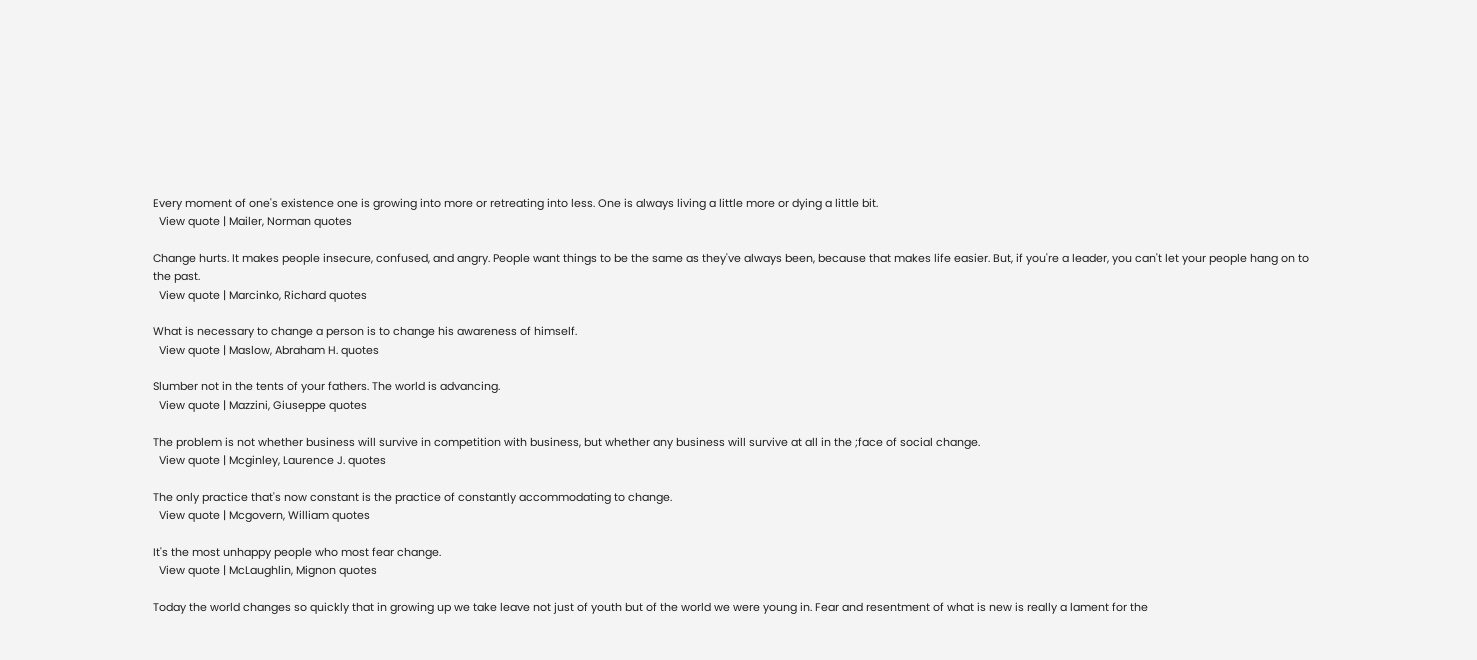Every moment of one's existence one is growing into more or retreating into less. One is always living a little more or dying a little bit.
  View quote | Mailer, Norman quotes

Change hurts. It makes people insecure, confused, and angry. People want things to be the same as they've always been, because that makes life easier. But, if you're a leader, you can't let your people hang on to the past.
  View quote | Marcinko, Richard quotes

What is necessary to change a person is to change his awareness of himself.
  View quote | Maslow, Abraham H. quotes

Slumber not in the tents of your fathers. The world is advancing.
  View quote | Mazzini, Giuseppe quotes

The problem is not whether business will survive in competition with business, but whether any business will survive at all in the ;face of social change.
  View quote | Mcginley, Laurence J. quotes

The only practice that's now constant is the practice of constantly accommodating to change.
  View quote | Mcgovern, William quotes

It's the most unhappy people who most fear change.
  View quote | McLaughlin, Mignon quotes

Today the world changes so quickly that in growing up we take leave not just of youth but of the world we were young in. Fear and resentment of what is new is really a lament for the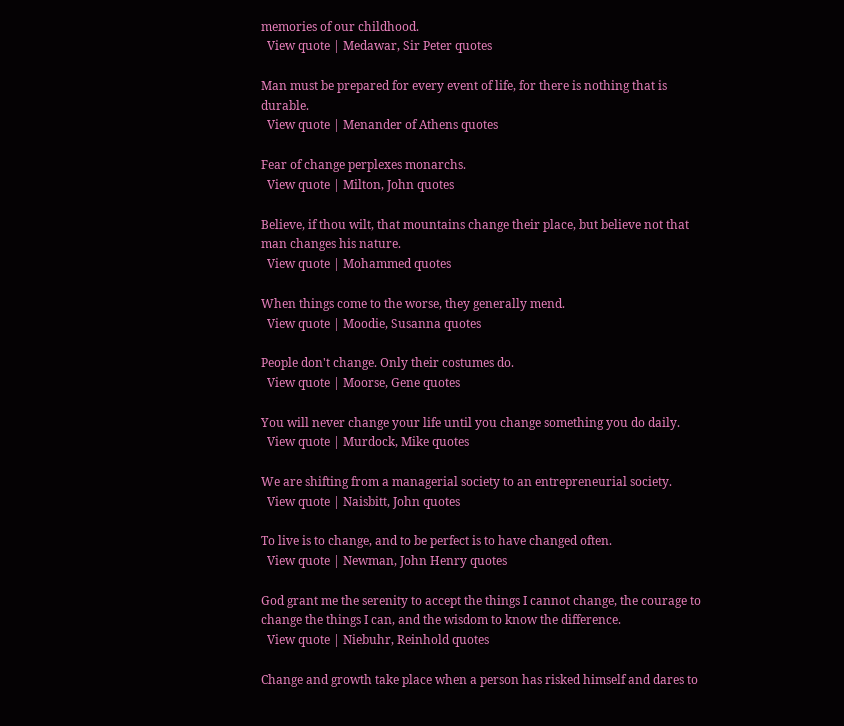memories of our childhood.
  View quote | Medawar, Sir Peter quotes

Man must be prepared for every event of life, for there is nothing that is durable.
  View quote | Menander of Athens quotes

Fear of change perplexes monarchs.
  View quote | Milton, John quotes

Believe, if thou wilt, that mountains change their place, but believe not that man changes his nature.
  View quote | Mohammed quotes

When things come to the worse, they generally mend.
  View quote | Moodie, Susanna quotes

People don't change. Only their costumes do.
  View quote | Moorse, Gene quotes

You will never change your life until you change something you do daily.
  View quote | Murdock, Mike quotes

We are shifting from a managerial society to an entrepreneurial society.
  View quote | Naisbitt, John quotes

To live is to change, and to be perfect is to have changed often.
  View quote | Newman, John Henry quotes

God grant me the serenity to accept the things I cannot change, the courage to change the things I can, and the wisdom to know the difference.
  View quote | Niebuhr, Reinhold quotes

Change and growth take place when a person has risked himself and dares to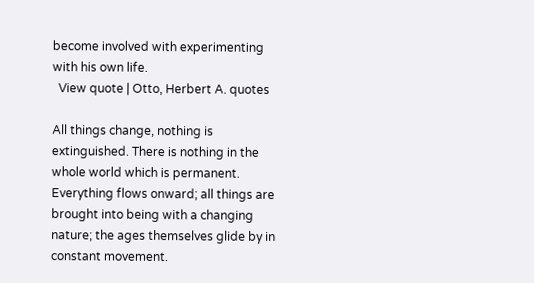become involved with experimenting with his own life.
  View quote | Otto, Herbert A. quotes

All things change, nothing is extinguished. There is nothing in the whole world which is permanent. Everything flows onward; all things are brought into being with a changing nature; the ages themselves glide by in constant movement.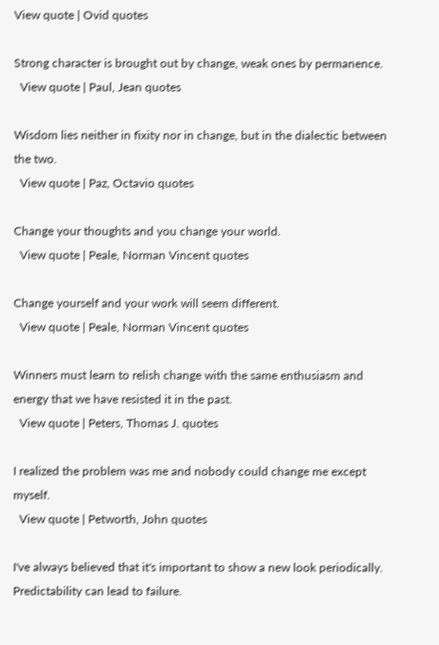View quote | Ovid quotes

Strong character is brought out by change, weak ones by permanence.
  View quote | Paul, Jean quotes

Wisdom lies neither in fixity nor in change, but in the dialectic between the two.
  View quote | Paz, Octavio quotes

Change your thoughts and you change your world.
  View quote | Peale, Norman Vincent quotes

Change yourself and your work will seem different.
  View quote | Peale, Norman Vincent quotes

Winners must learn to relish change with the same enthusiasm and energy that we have resisted it in the past.
  View quote | Peters, Thomas J. quotes

I realized the problem was me and nobody could change me except myself.
  View quote | Petworth, John quotes

I've always believed that it's important to show a new look periodically. Predictability can lead to failure.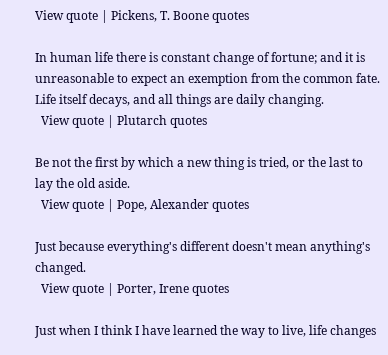View quote | Pickens, T. Boone quotes

In human life there is constant change of fortune; and it is unreasonable to expect an exemption from the common fate. Life itself decays, and all things are daily changing.
  View quote | Plutarch quotes

Be not the first by which a new thing is tried, or the last to lay the old aside.
  View quote | Pope, Alexander quotes

Just because everything's different doesn't mean anything's changed.
  View quote | Porter, Irene quotes

Just when I think I have learned the way to live, life changes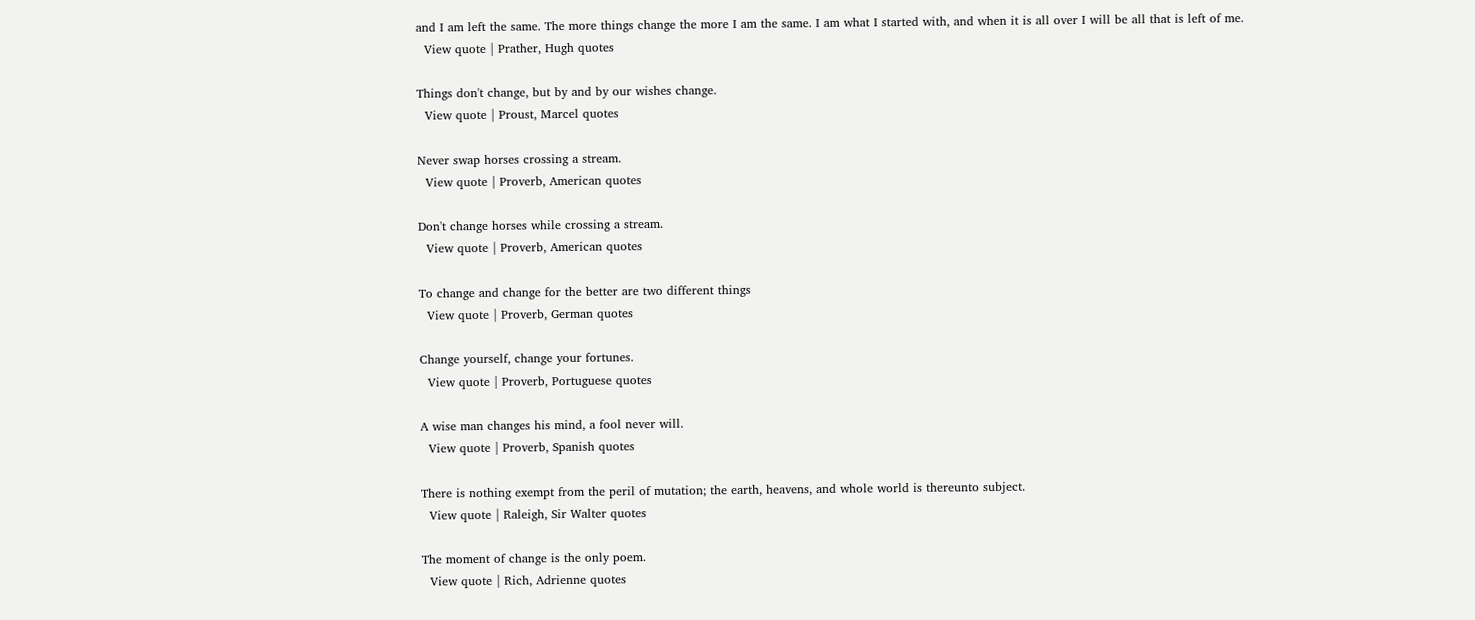and I am left the same. The more things change the more I am the same. I am what I started with, and when it is all over I will be all that is left of me.
  View quote | Prather, Hugh quotes

Things don't change, but by and by our wishes change.
  View quote | Proust, Marcel quotes

Never swap horses crossing a stream.
  View quote | Proverb, American quotes

Don't change horses while crossing a stream.
  View quote | Proverb, American quotes

To change and change for the better are two different things
  View quote | Proverb, German quotes

Change yourself, change your fortunes.
  View quote | Proverb, Portuguese quotes

A wise man changes his mind, a fool never will.
  View quote | Proverb, Spanish quotes

There is nothing exempt from the peril of mutation; the earth, heavens, and whole world is thereunto subject.
  View quote | Raleigh, Sir Walter quotes

The moment of change is the only poem.
  View quote | Rich, Adrienne quotes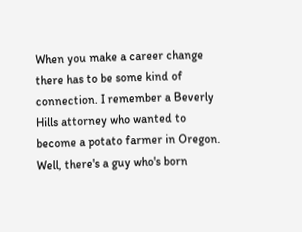When you make a career change there has to be some kind of connection. I remember a Beverly Hills attorney who wanted to become a potato farmer in Oregon. Well, there's a guy who's born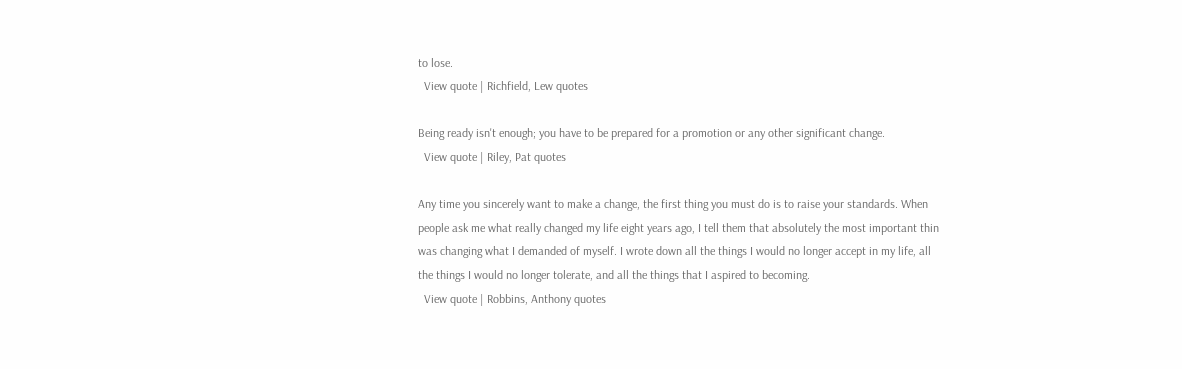to lose.
  View quote | Richfield, Lew quotes

Being ready isn't enough; you have to be prepared for a promotion or any other significant change.
  View quote | Riley, Pat quotes

Any time you sincerely want to make a change, the first thing you must do is to raise your standards. When people ask me what really changed my life eight years ago, I tell them that absolutely the most important thin was changing what I demanded of myself. I wrote down all the things I would no longer accept in my life, all the things I would no longer tolerate, and all the things that I aspired to becoming.
  View quote | Robbins, Anthony quotes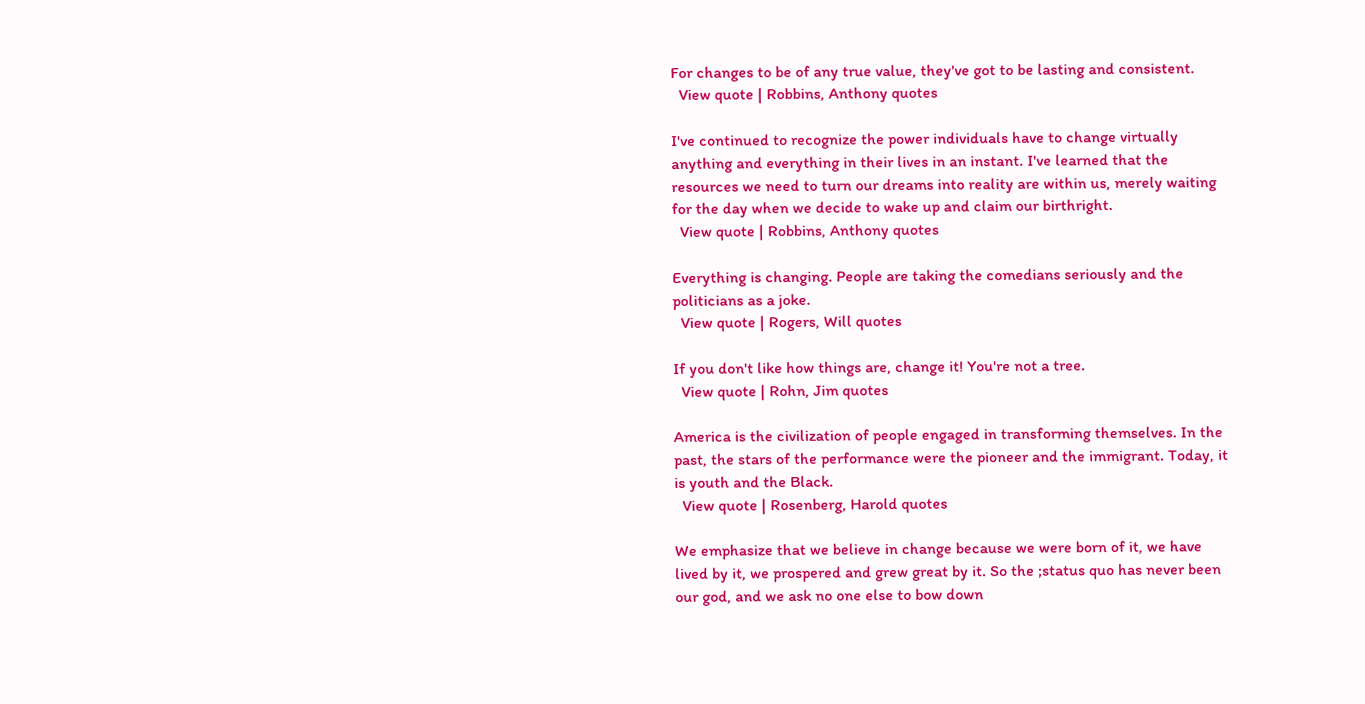For changes to be of any true value, they've got to be lasting and consistent.
  View quote | Robbins, Anthony quotes

I've continued to recognize the power individuals have to change virtually anything and everything in their lives in an instant. I've learned that the resources we need to turn our dreams into reality are within us, merely waiting for the day when we decide to wake up and claim our birthright.
  View quote | Robbins, Anthony quotes

Everything is changing. People are taking the comedians seriously and the politicians as a joke.
  View quote | Rogers, Will quotes

If you don't like how things are, change it! You're not a tree.
  View quote | Rohn, Jim quotes

America is the civilization of people engaged in transforming themselves. In the past, the stars of the performance were the pioneer and the immigrant. Today, it is youth and the Black.
  View quote | Rosenberg, Harold quotes

We emphasize that we believe in change because we were born of it, we have lived by it, we prospered and grew great by it. So the ;status quo has never been our god, and we ask no one else to bow down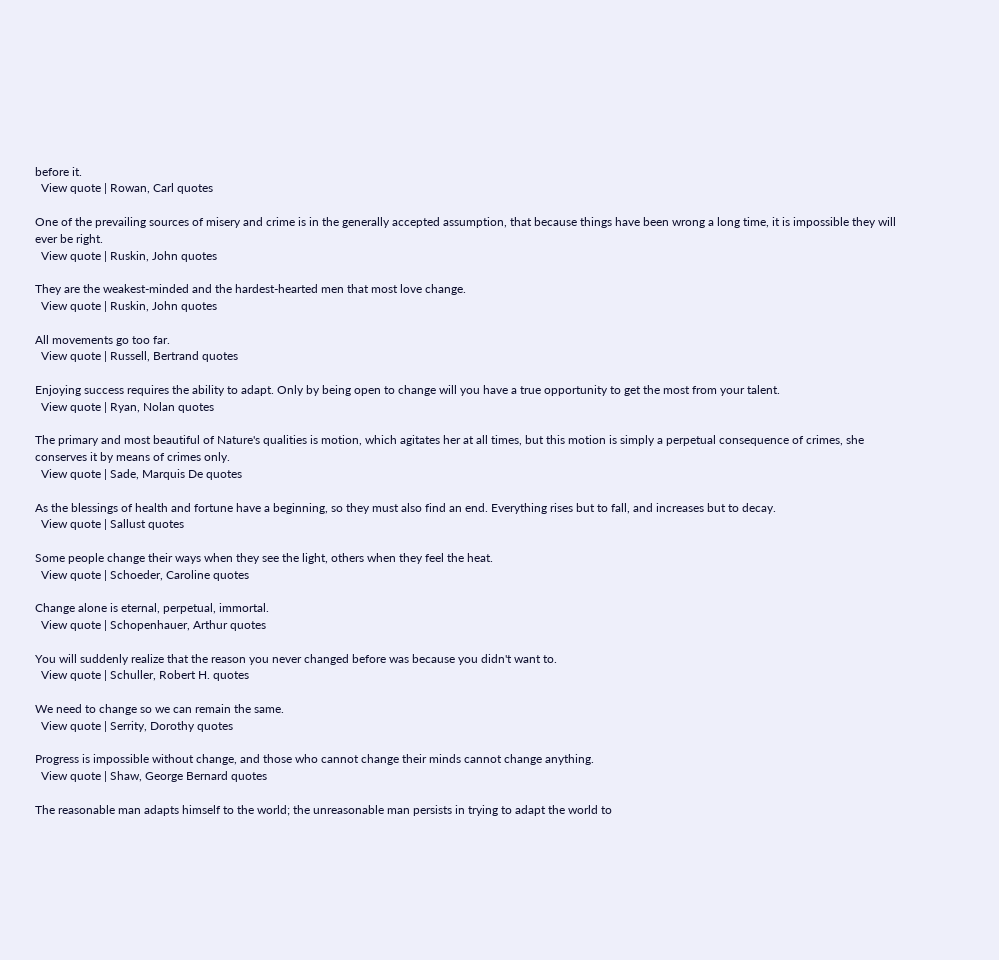before it.
  View quote | Rowan, Carl quotes

One of the prevailing sources of misery and crime is in the generally accepted assumption, that because things have been wrong a long time, it is impossible they will ever be right.
  View quote | Ruskin, John quotes

They are the weakest-minded and the hardest-hearted men that most love change.
  View quote | Ruskin, John quotes

All movements go too far.
  View quote | Russell, Bertrand quotes

Enjoying success requires the ability to adapt. Only by being open to change will you have a true opportunity to get the most from your talent.
  View quote | Ryan, Nolan quotes

The primary and most beautiful of Nature's qualities is motion, which agitates her at all times, but this motion is simply a perpetual consequence of crimes, she conserves it by means of crimes only.
  View quote | Sade, Marquis De quotes

As the blessings of health and fortune have a beginning, so they must also find an end. Everything rises but to fall, and increases but to decay.
  View quote | Sallust quotes

Some people change their ways when they see the light, others when they feel the heat.
  View quote | Schoeder, Caroline quotes

Change alone is eternal, perpetual, immortal.
  View quote | Schopenhauer, Arthur quotes

You will suddenly realize that the reason you never changed before was because you didn't want to.
  View quote | Schuller, Robert H. quotes

We need to change so we can remain the same.
  View quote | Serrity, Dorothy quotes

Progress is impossible without change, and those who cannot change their minds cannot change anything.
  View quote | Shaw, George Bernard quotes

The reasonable man adapts himself to the world; the unreasonable man persists in trying to adapt the world to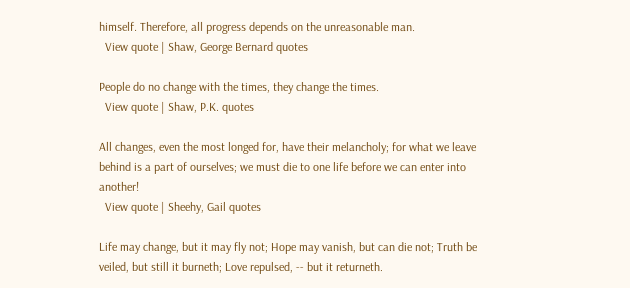himself. Therefore, all progress depends on the unreasonable man.
  View quote | Shaw, George Bernard quotes

People do no change with the times, they change the times.
  View quote | Shaw, P.K. quotes

All changes, even the most longed for, have their melancholy; for what we leave behind is a part of ourselves; we must die to one life before we can enter into another!
  View quote | Sheehy, Gail quotes

Life may change, but it may fly not; Hope may vanish, but can die not; Truth be veiled, but still it burneth; Love repulsed, -- but it returneth.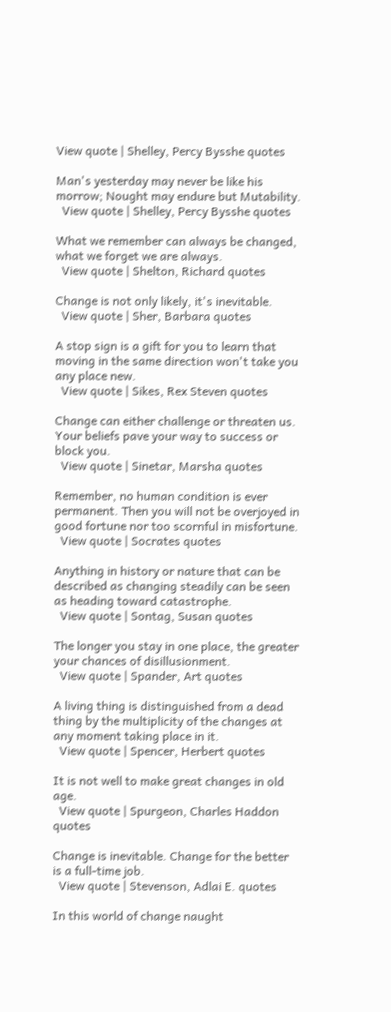View quote | Shelley, Percy Bysshe quotes

Man's yesterday may never be like his morrow; Nought may endure but Mutability.
  View quote | Shelley, Percy Bysshe quotes

What we remember can always be changed, what we forget we are always.
  View quote | Shelton, Richard quotes

Change is not only likely, it's inevitable.
  View quote | Sher, Barbara quotes

A stop sign is a gift for you to learn that moving in the same direction won't take you any place new.
  View quote | Sikes, Rex Steven quotes

Change can either challenge or threaten us. Your beliefs pave your way to success or block you.
  View quote | Sinetar, Marsha quotes

Remember, no human condition is ever permanent. Then you will not be overjoyed in good fortune nor too scornful in misfortune.
  View quote | Socrates quotes

Anything in history or nature that can be described as changing steadily can be seen as heading toward catastrophe.
  View quote | Sontag, Susan quotes

The longer you stay in one place, the greater your chances of disillusionment.
  View quote | Spander, Art quotes

A living thing is distinguished from a dead thing by the multiplicity of the changes at any moment taking place in it.
  View quote | Spencer, Herbert quotes

It is not well to make great changes in old age.
  View quote | Spurgeon, Charles Haddon quotes

Change is inevitable. Change for the better is a full-time job.
  View quote | Stevenson, Adlai E. quotes

In this world of change naught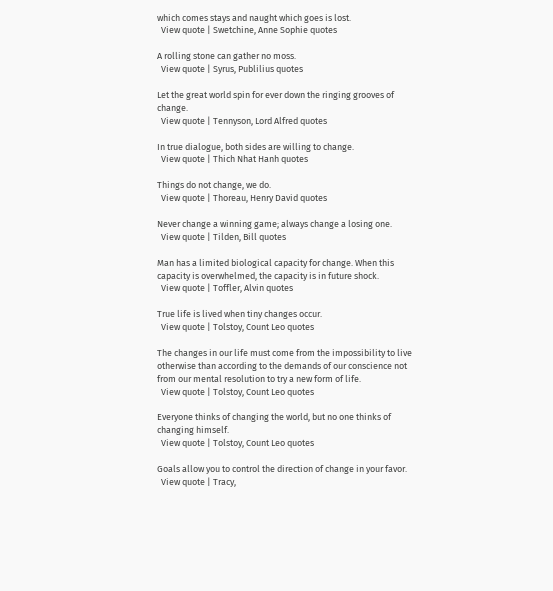which comes stays and naught which goes is lost.
  View quote | Swetchine, Anne Sophie quotes

A rolling stone can gather no moss.
  View quote | Syrus, Publilius quotes

Let the great world spin for ever down the ringing grooves of change.
  View quote | Tennyson, Lord Alfred quotes

In true dialogue, both sides are willing to change.
  View quote | Thich Nhat Hanh quotes

Things do not change, we do.
  View quote | Thoreau, Henry David quotes

Never change a winning game; always change a losing one.
  View quote | Tilden, Bill quotes

Man has a limited biological capacity for change. When this capacity is overwhelmed, the capacity is in future shock.
  View quote | Toffler, Alvin quotes

True life is lived when tiny changes occur.
  View quote | Tolstoy, Count Leo quotes

The changes in our life must come from the impossibility to live otherwise than according to the demands of our conscience not from our mental resolution to try a new form of life.
  View quote | Tolstoy, Count Leo quotes

Everyone thinks of changing the world, but no one thinks of changing himself.
  View quote | Tolstoy, Count Leo quotes

Goals allow you to control the direction of change in your favor.
  View quote | Tracy,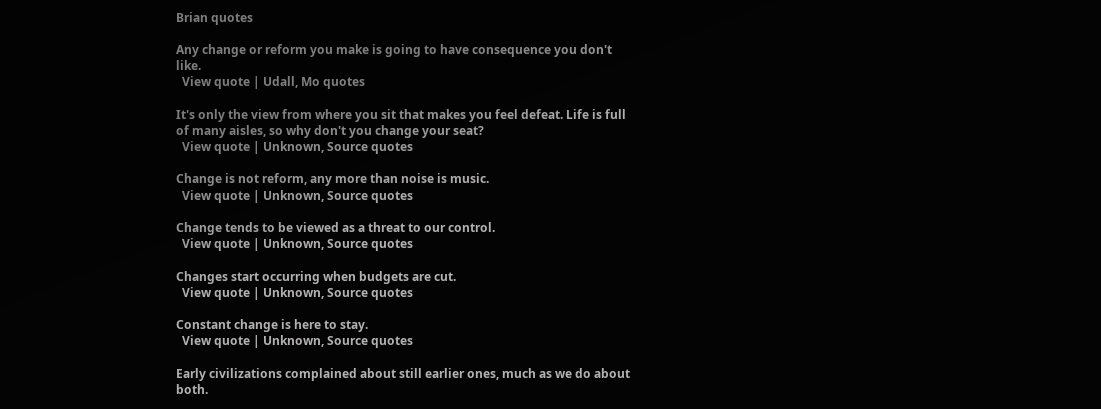Brian quotes

Any change or reform you make is going to have consequence you don't like.
  View quote | Udall, Mo quotes

It's only the view from where you sit that makes you feel defeat. Life is full of many aisles, so why don't you change your seat?
  View quote | Unknown, Source quotes

Change is not reform, any more than noise is music.
  View quote | Unknown, Source quotes

Change tends to be viewed as a threat to our control.
  View quote | Unknown, Source quotes

Changes start occurring when budgets are cut.
  View quote | Unknown, Source quotes

Constant change is here to stay.
  View quote | Unknown, Source quotes

Early civilizations complained about still earlier ones, much as we do about both.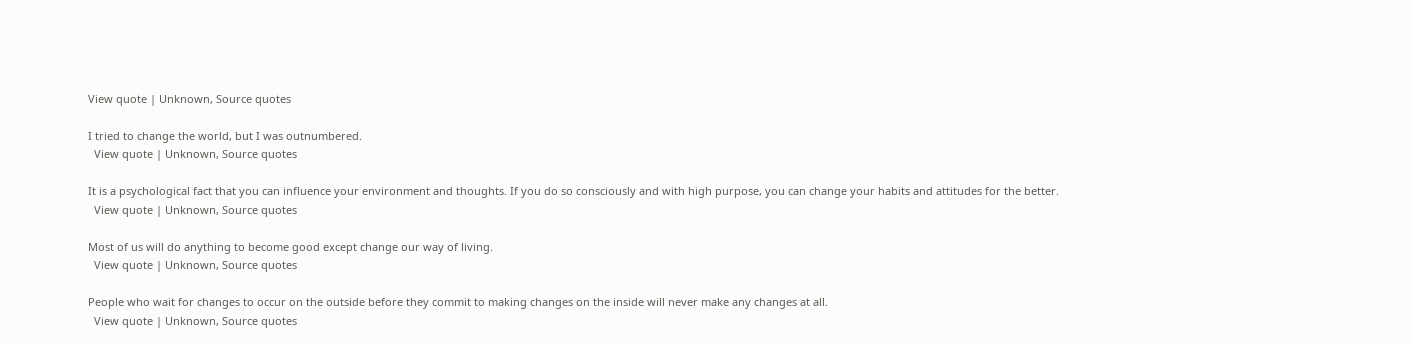View quote | Unknown, Source quotes

I tried to change the world, but I was outnumbered.
  View quote | Unknown, Source quotes

It is a psychological fact that you can influence your environment and thoughts. If you do so consciously and with high purpose, you can change your habits and attitudes for the better.
  View quote | Unknown, Source quotes

Most of us will do anything to become good except change our way of living.
  View quote | Unknown, Source quotes

People who wait for changes to occur on the outside before they commit to making changes on the inside will never make any changes at all.
  View quote | Unknown, Source quotes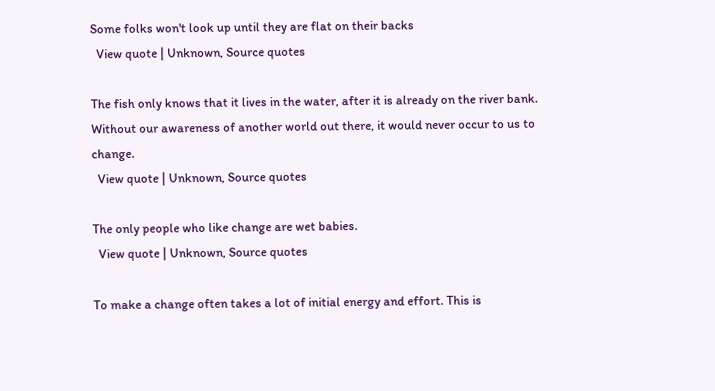Some folks won't look up until they are flat on their backs
  View quote | Unknown, Source quotes

The fish only knows that it lives in the water, after it is already on the river bank. Without our awareness of another world out there, it would never occur to us to change.
  View quote | Unknown, Source quotes

The only people who like change are wet babies.
  View quote | Unknown, Source quotes

To make a change often takes a lot of initial energy and effort. This is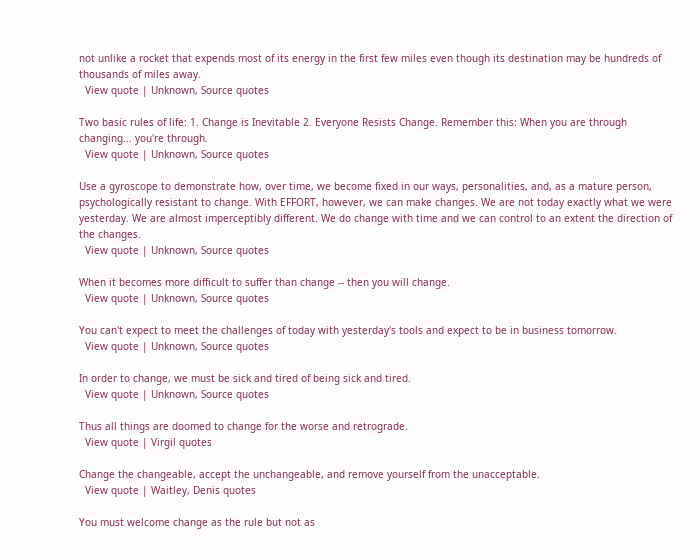not unlike a rocket that expends most of its energy in the first few miles even though its destination may be hundreds of thousands of miles away.
  View quote | Unknown, Source quotes

Two basic rules of life: 1. Change is Inevitable 2. Everyone Resists Change. Remember this: When you are through changing... you're through.
  View quote | Unknown, Source quotes

Use a gyroscope to demonstrate how, over time, we become fixed in our ways, personalities, and, as a mature person, psychologically resistant to change. With EFFORT, however, we can make changes. We are not today exactly what we were yesterday. We are almost imperceptibly different. We do change with time and we can control to an extent the direction of the changes.
  View quote | Unknown, Source quotes

When it becomes more difficult to suffer than change -- then you will change.
  View quote | Unknown, Source quotes

You can't expect to meet the challenges of today with yesterday's tools and expect to be in business tomorrow.
  View quote | Unknown, Source quotes

In order to change, we must be sick and tired of being sick and tired.
  View quote | Unknown, Source quotes

Thus all things are doomed to change for the worse and retrograde.
  View quote | Virgil quotes

Change the changeable, accept the unchangeable, and remove yourself from the unacceptable.
  View quote | Waitley, Denis quotes

You must welcome change as the rule but not as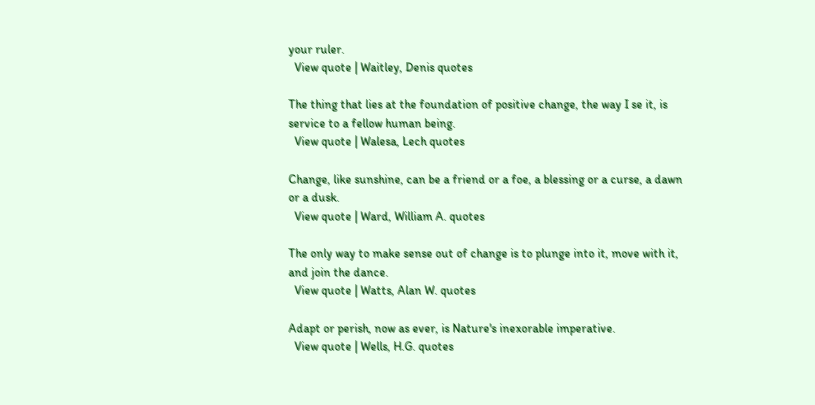your ruler.
  View quote | Waitley, Denis quotes

The thing that lies at the foundation of positive change, the way I se it, is service to a fellow human being.
  View quote | Walesa, Lech quotes

Change, like sunshine, can be a friend or a foe, a blessing or a curse, a dawn or a dusk.
  View quote | Ward, William A. quotes

The only way to make sense out of change is to plunge into it, move with it, and join the dance.
  View quote | Watts, Alan W. quotes

Adapt or perish, now as ever, is Nature's inexorable imperative.
  View quote | Wells, H.G. quotes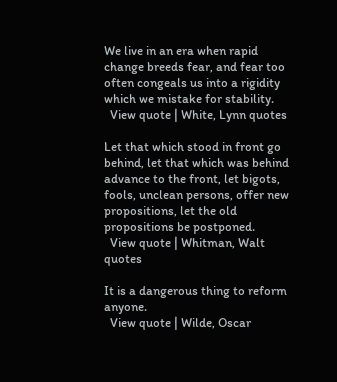We live in an era when rapid change breeds fear, and fear too often congeals us into a rigidity which we mistake for stability.
  View quote | White, Lynn quotes

Let that which stood in front go behind, let that which was behind advance to the front, let bigots, fools, unclean persons, offer new propositions, let the old propositions be postponed.
  View quote | Whitman, Walt quotes

It is a dangerous thing to reform anyone.
  View quote | Wilde, Oscar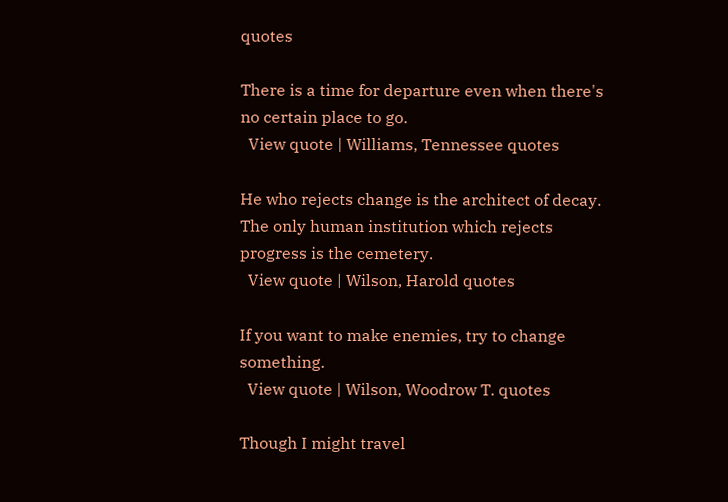quotes

There is a time for departure even when there's no certain place to go.
  View quote | Williams, Tennessee quotes

He who rejects change is the architect of decay. The only human institution which rejects progress is the cemetery.
  View quote | Wilson, Harold quotes

If you want to make enemies, try to change something.
  View quote | Wilson, Woodrow T. quotes

Though I might travel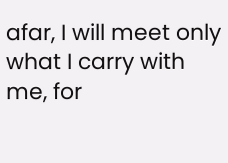afar, I will meet only what I carry with me, for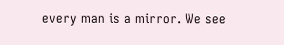every man is a mirror. We see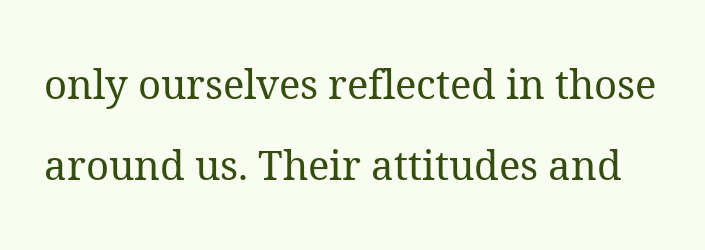only ourselves reflected in those around us. Their attitudes and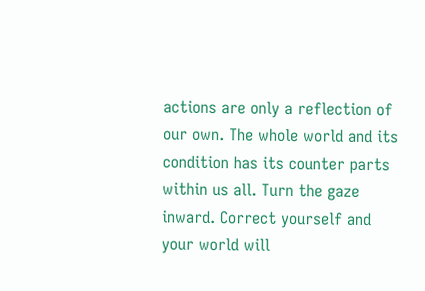actions are only a reflection of our own. The whole world and its condition has its counter parts within us all. Turn the gaze inward. Correct yourself and your world will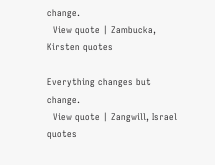change.
  View quote | Zambucka, Kirsten quotes

Everything changes but change.
  View quote | Zangwill, Israel quotes